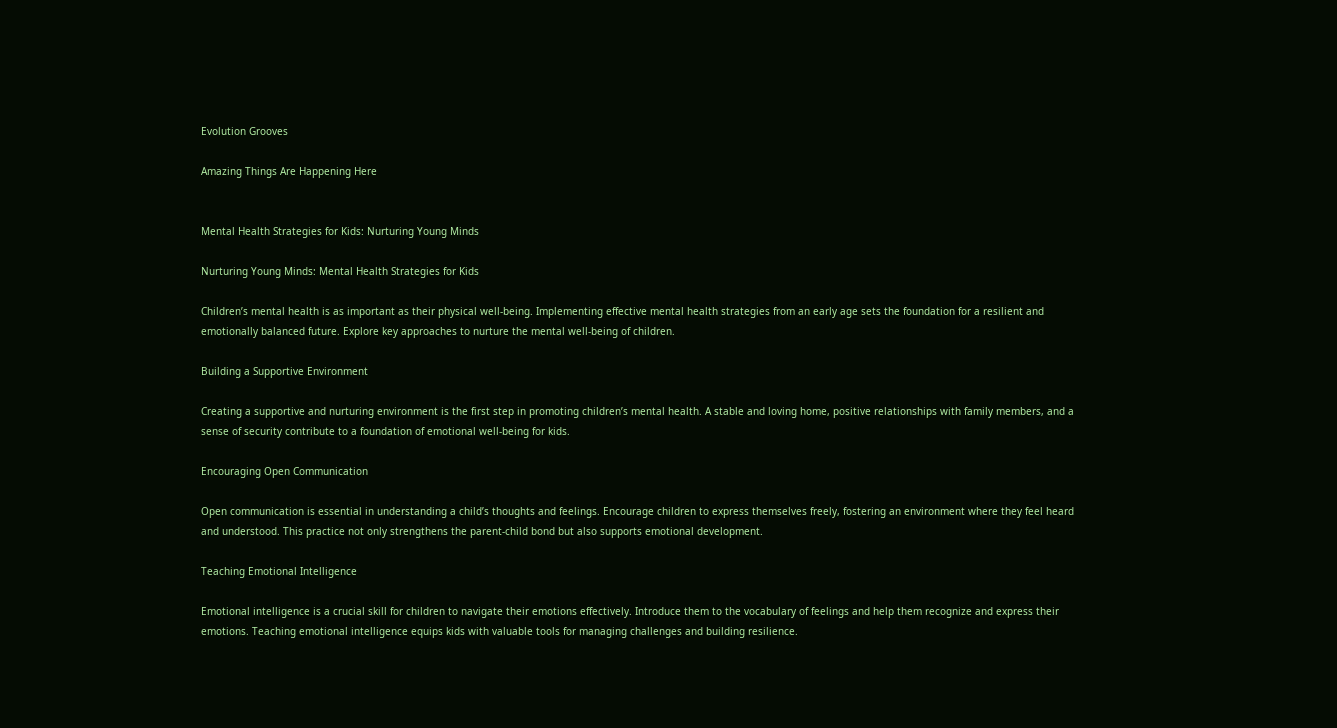Evolution Grooves

Amazing Things Are Happening Here


Mental Health Strategies for Kids: Nurturing Young Minds

Nurturing Young Minds: Mental Health Strategies for Kids

Children’s mental health is as important as their physical well-being. Implementing effective mental health strategies from an early age sets the foundation for a resilient and emotionally balanced future. Explore key approaches to nurture the mental well-being of children.

Building a Supportive Environment

Creating a supportive and nurturing environment is the first step in promoting children’s mental health. A stable and loving home, positive relationships with family members, and a sense of security contribute to a foundation of emotional well-being for kids.

Encouraging Open Communication

Open communication is essential in understanding a child’s thoughts and feelings. Encourage children to express themselves freely, fostering an environment where they feel heard and understood. This practice not only strengthens the parent-child bond but also supports emotional development.

Teaching Emotional Intelligence

Emotional intelligence is a crucial skill for children to navigate their emotions effectively. Introduce them to the vocabulary of feelings and help them recognize and express their emotions. Teaching emotional intelligence equips kids with valuable tools for managing challenges and building resilience.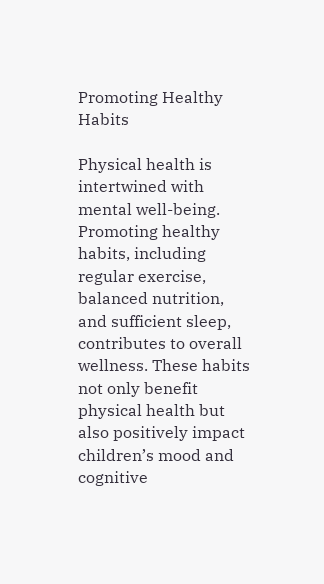Promoting Healthy Habits

Physical health is intertwined with mental well-being. Promoting healthy habits, including regular exercise, balanced nutrition, and sufficient sleep, contributes to overall wellness. These habits not only benefit physical health but also positively impact children’s mood and cognitive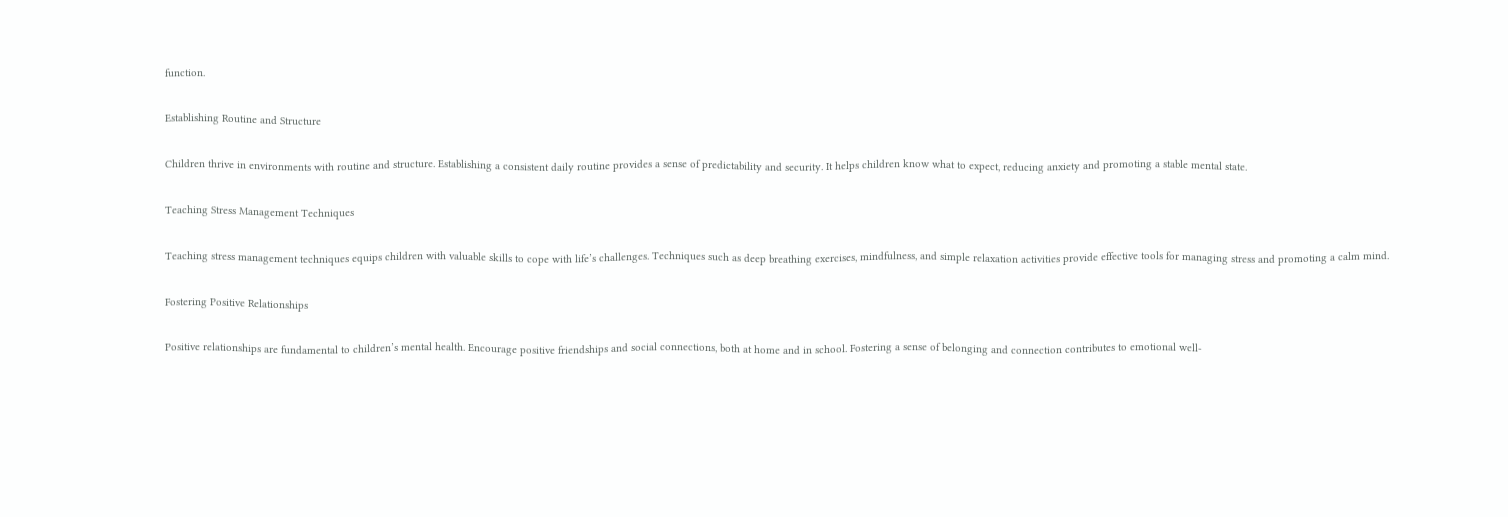function.

Establishing Routine and Structure

Children thrive in environments with routine and structure. Establishing a consistent daily routine provides a sense of predictability and security. It helps children know what to expect, reducing anxiety and promoting a stable mental state.

Teaching Stress Management Techniques

Teaching stress management techniques equips children with valuable skills to cope with life’s challenges. Techniques such as deep breathing exercises, mindfulness, and simple relaxation activities provide effective tools for managing stress and promoting a calm mind.

Fostering Positive Relationships

Positive relationships are fundamental to children’s mental health. Encourage positive friendships and social connections, both at home and in school. Fostering a sense of belonging and connection contributes to emotional well-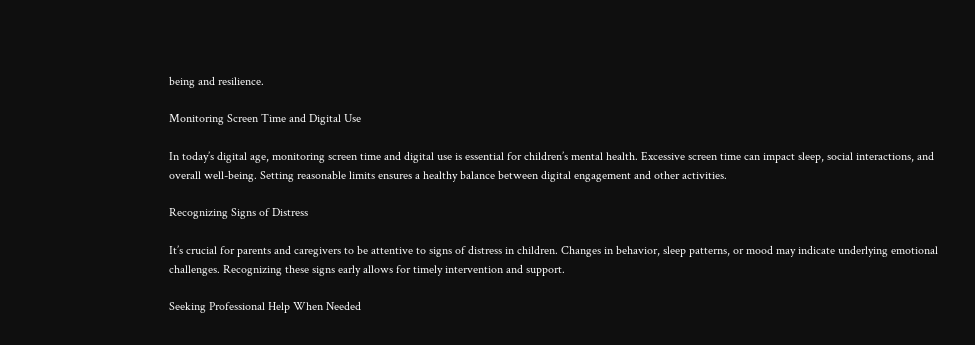being and resilience.

Monitoring Screen Time and Digital Use

In today’s digital age, monitoring screen time and digital use is essential for children’s mental health. Excessive screen time can impact sleep, social interactions, and overall well-being. Setting reasonable limits ensures a healthy balance between digital engagement and other activities.

Recognizing Signs of Distress

It’s crucial for parents and caregivers to be attentive to signs of distress in children. Changes in behavior, sleep patterns, or mood may indicate underlying emotional challenges. Recognizing these signs early allows for timely intervention and support.

Seeking Professional Help When Needed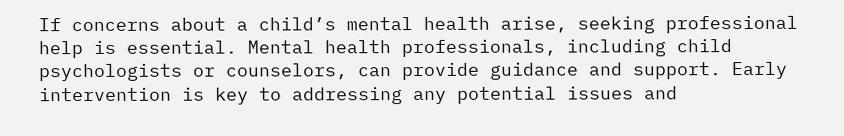If concerns about a child’s mental health arise, seeking professional help is essential. Mental health professionals, including child psychologists or counselors, can provide guidance and support. Early intervention is key to addressing any potential issues and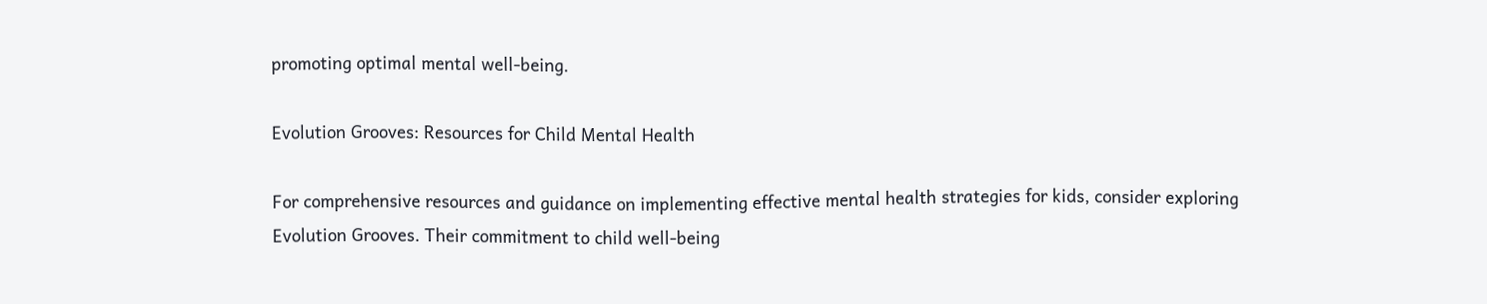promoting optimal mental well-being.

Evolution Grooves: Resources for Child Mental Health

For comprehensive resources and guidance on implementing effective mental health strategies for kids, consider exploring Evolution Grooves. Their commitment to child well-being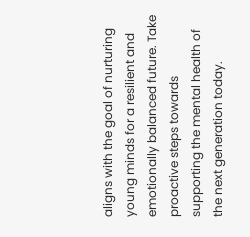aligns with the goal of nurturing young minds for a resilient and emotionally balanced future. Take proactive steps towards supporting the mental health of the next generation today.